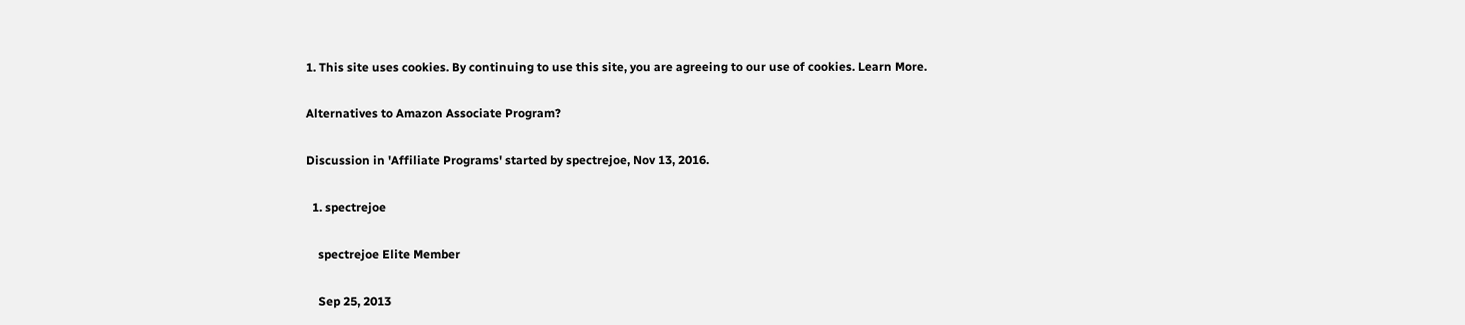1. This site uses cookies. By continuing to use this site, you are agreeing to our use of cookies. Learn More.

Alternatives to Amazon Associate Program?

Discussion in 'Affiliate Programs' started by spectrejoe, Nov 13, 2016.

  1. spectrejoe

    spectrejoe Elite Member

    Sep 25, 2013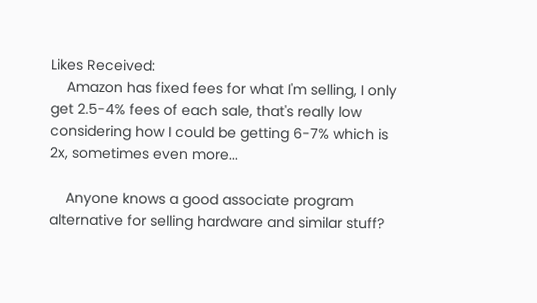Likes Received:
    Amazon has fixed fees for what I'm selling, I only get 2.5-4% fees of each sale, that's really low considering how I could be getting 6-7% which is 2x, sometimes even more...

    Anyone knows a good associate program alternative for selling hardware and similar stuff?